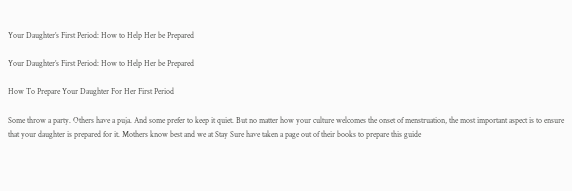Your Daughter’s First Period: How to Help Her be Prepared

Your Daughter’s First Period: How to Help Her be Prepared

How To Prepare Your Daughter For Her First Period

Some throw a party. Others have a puja. And some prefer to keep it quiet. But no matter how your culture welcomes the onset of menstruation, the most important aspect is to ensure that your daughter is prepared for it. Mothers know best and we at Stay Sure have taken a page out of their books to prepare this guide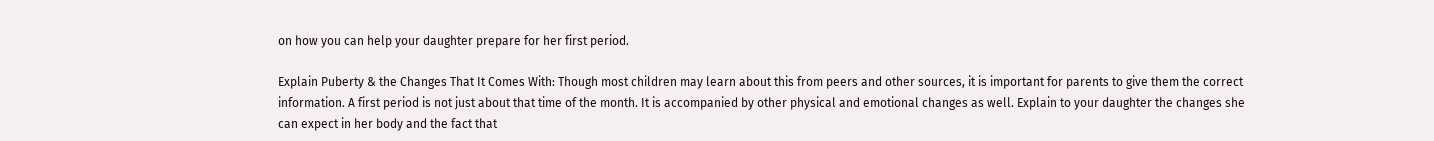on how you can help your daughter prepare for her first period.

Explain Puberty & the Changes That It Comes With: Though most children may learn about this from peers and other sources, it is important for parents to give them the correct information. A first period is not just about that time of the month. It is accompanied by other physical and emotional changes as well. Explain to your daughter the changes she can expect in her body and the fact that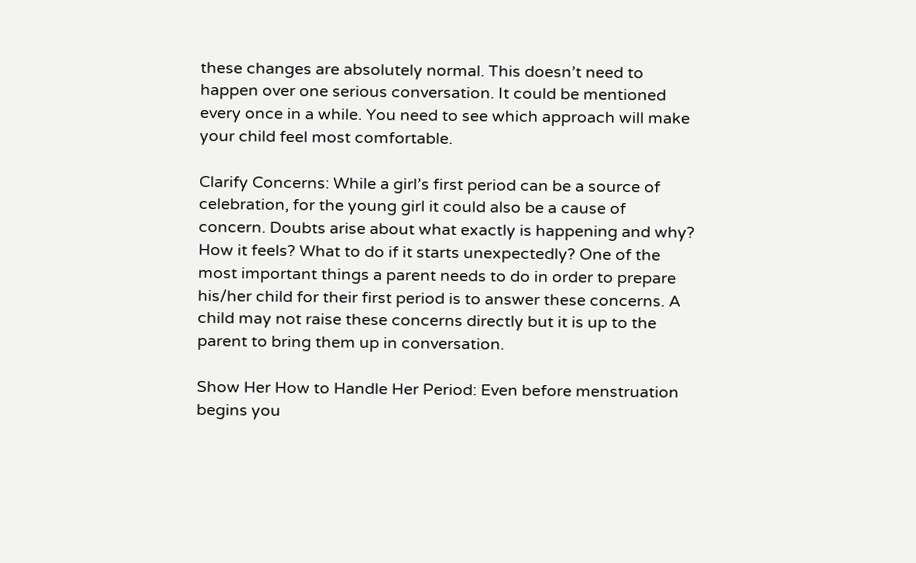these changes are absolutely normal. This doesn’t need to happen over one serious conversation. It could be mentioned every once in a while. You need to see which approach will make your child feel most comfortable.

Clarify Concerns: While a girl’s first period can be a source of celebration, for the young girl it could also be a cause of concern. Doubts arise about what exactly is happening and why? How it feels? What to do if it starts unexpectedly? One of the most important things a parent needs to do in order to prepare his/her child for their first period is to answer these concerns. A child may not raise these concerns directly but it is up to the parent to bring them up in conversation.

Show Her How to Handle Her Period: Even before menstruation begins you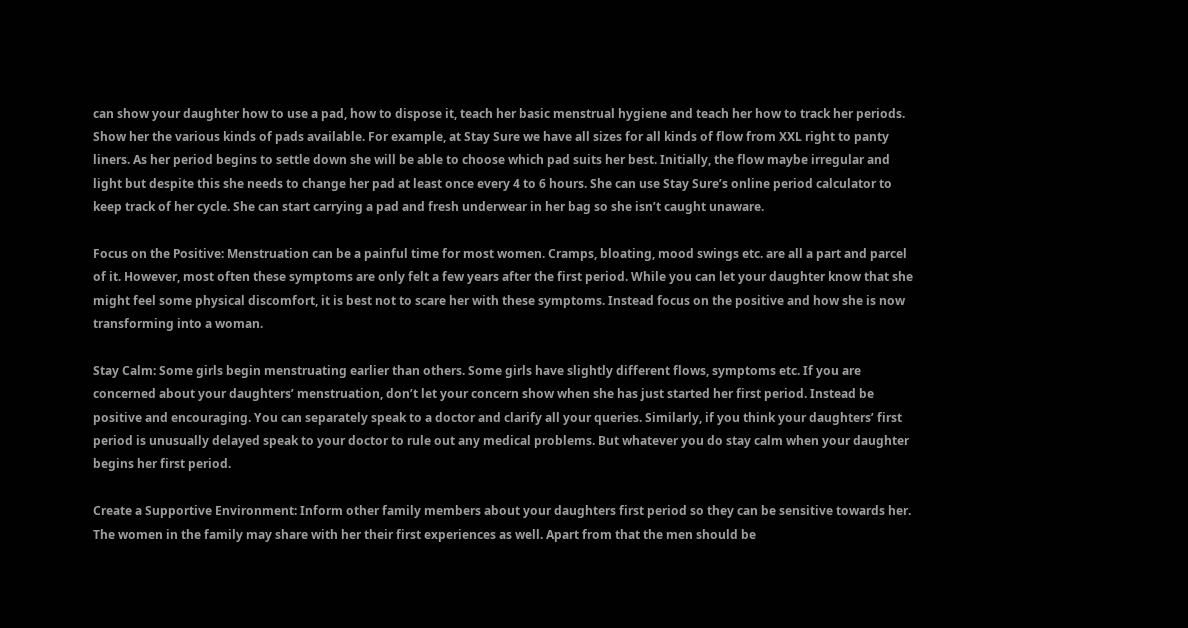can show your daughter how to use a pad, how to dispose it, teach her basic menstrual hygiene and teach her how to track her periods. Show her the various kinds of pads available. For example, at Stay Sure we have all sizes for all kinds of flow from XXL right to panty liners. As her period begins to settle down she will be able to choose which pad suits her best. Initially, the flow maybe irregular and light but despite this she needs to change her pad at least once every 4 to 6 hours. She can use Stay Sure’s online period calculator to keep track of her cycle. She can start carrying a pad and fresh underwear in her bag so she isn’t caught unaware.

Focus on the Positive: Menstruation can be a painful time for most women. Cramps, bloating, mood swings etc. are all a part and parcel of it. However, most often these symptoms are only felt a few years after the first period. While you can let your daughter know that she might feel some physical discomfort, it is best not to scare her with these symptoms. Instead focus on the positive and how she is now transforming into a woman.

Stay Calm: Some girls begin menstruating earlier than others. Some girls have slightly different flows, symptoms etc. If you are concerned about your daughters’ menstruation, don’t let your concern show when she has just started her first period. Instead be positive and encouraging. You can separately speak to a doctor and clarify all your queries. Similarly, if you think your daughters’ first period is unusually delayed speak to your doctor to rule out any medical problems. But whatever you do stay calm when your daughter begins her first period.

Create a Supportive Environment: Inform other family members about your daughters first period so they can be sensitive towards her. The women in the family may share with her their first experiences as well. Apart from that the men should be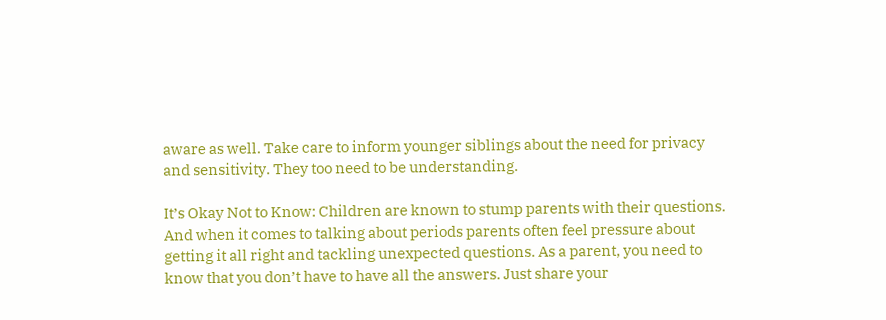aware as well. Take care to inform younger siblings about the need for privacy and sensitivity. They too need to be understanding.

It’s Okay Not to Know: Children are known to stump parents with their questions. And when it comes to talking about periods parents often feel pressure about getting it all right and tackling unexpected questions. As a parent, you need to know that you don’t have to have all the answers. Just share your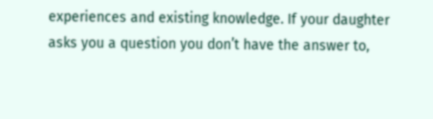experiences and existing knowledge. If your daughter asks you a question you don’t have the answer to,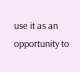use it as an opportunity to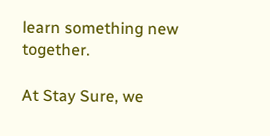learn something new together.

At Stay Sure, we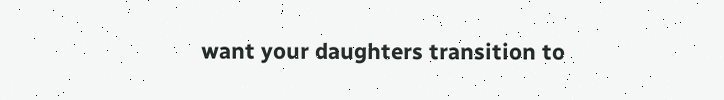want your daughters transition to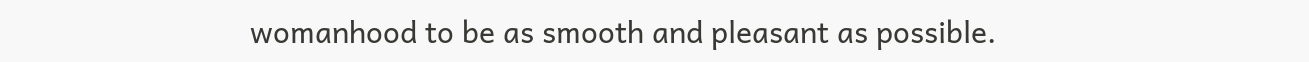womanhood to be as smooth and pleasant as possible.